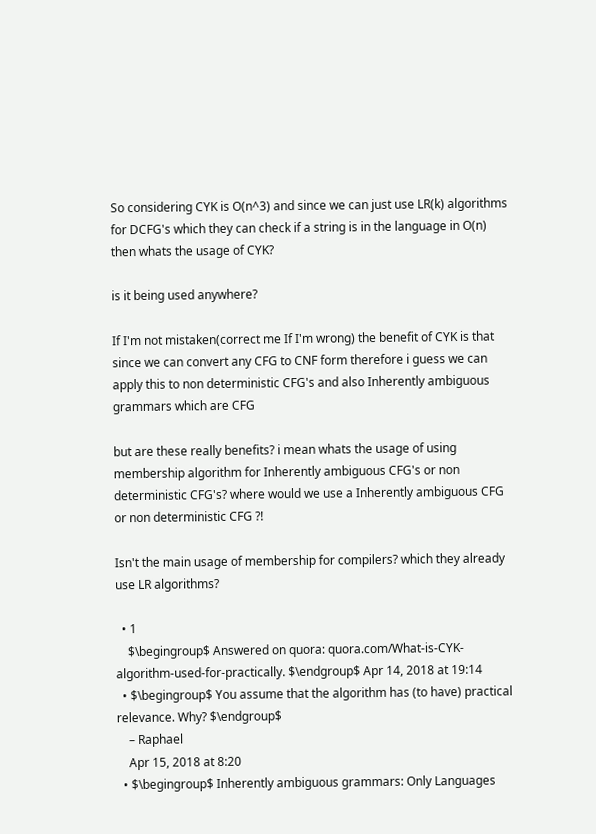So considering CYK is O(n^3) and since we can just use LR(k) algorithms for DCFG's which they can check if a string is in the language in O(n) then whats the usage of CYK?

is it being used anywhere?

If I'm not mistaken(correct me If I'm wrong) the benefit of CYK is that since we can convert any CFG to CNF form therefore i guess we can apply this to non deterministic CFG's and also Inherently ambiguous grammars which are CFG

but are these really benefits? i mean whats the usage of using membership algorithm for Inherently ambiguous CFG's or non deterministic CFG's? where would we use a Inherently ambiguous CFG or non deterministic CFG ?!

Isn't the main usage of membership for compilers? which they already use LR algorithms?

  • 1
    $\begingroup$ Answered on quora: quora.com/What-is-CYK-algorithm-used-for-practically. $\endgroup$ Apr 14, 2018 at 19:14
  • $\begingroup$ You assume that the algorithm has (to have) practical relevance. Why? $\endgroup$
    – Raphael
    Apr 15, 2018 at 8:20
  • $\begingroup$ Inherently ambiguous grammars: Only Languages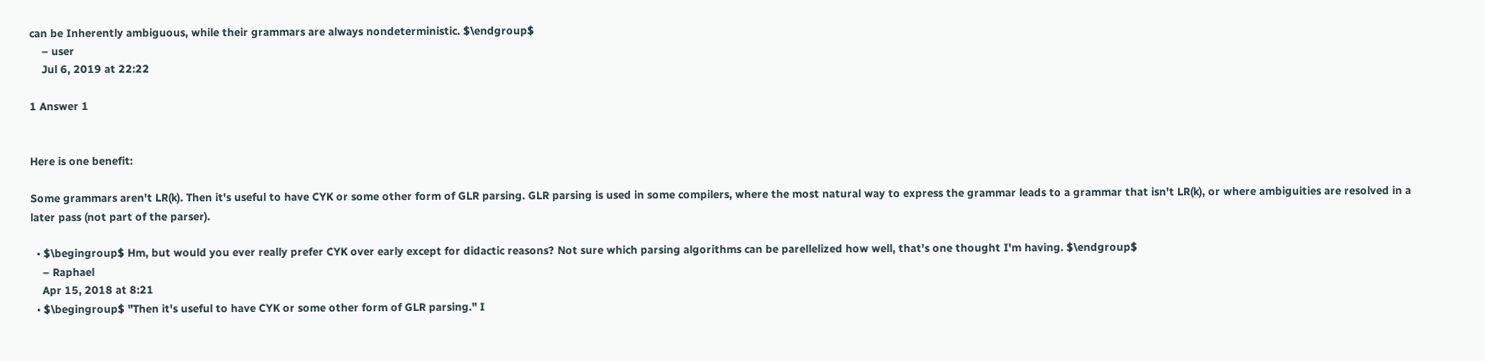can be Inherently ambiguous, while their grammars are always nondeterministic. $\endgroup$
    – user
    Jul 6, 2019 at 22:22

1 Answer 1


Here is one benefit:

Some grammars aren't LR(k). Then it's useful to have CYK or some other form of GLR parsing. GLR parsing is used in some compilers, where the most natural way to express the grammar leads to a grammar that isn't LR(k), or where ambiguities are resolved in a later pass (not part of the parser).

  • $\begingroup$ Hm, but would you ever really prefer CYK over early except for didactic reasons? Not sure which parsing algorithms can be parellelized how well, that's one thought I'm having. $\endgroup$
    – Raphael
    Apr 15, 2018 at 8:21
  • $\begingroup$ "Then it's useful to have CYK or some other form of GLR parsing." I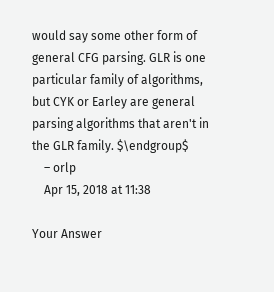would say some other form of general CFG parsing. GLR is one particular family of algorithms, but CYK or Earley are general parsing algorithms that aren't in the GLR family. $\endgroup$
    – orlp
    Apr 15, 2018 at 11:38

Your Answer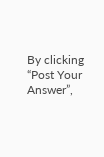By clicking “Post Your Answer”,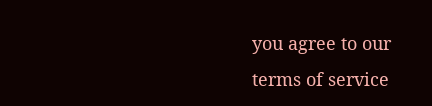you agree to our terms of service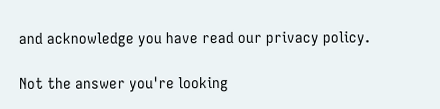and acknowledge you have read our privacy policy.

Not the answer you're looking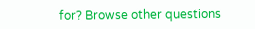for? Browse other questions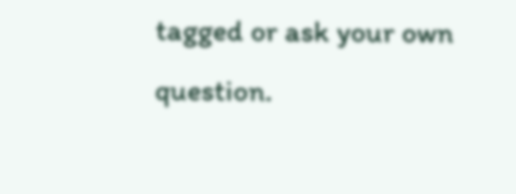tagged or ask your own question.